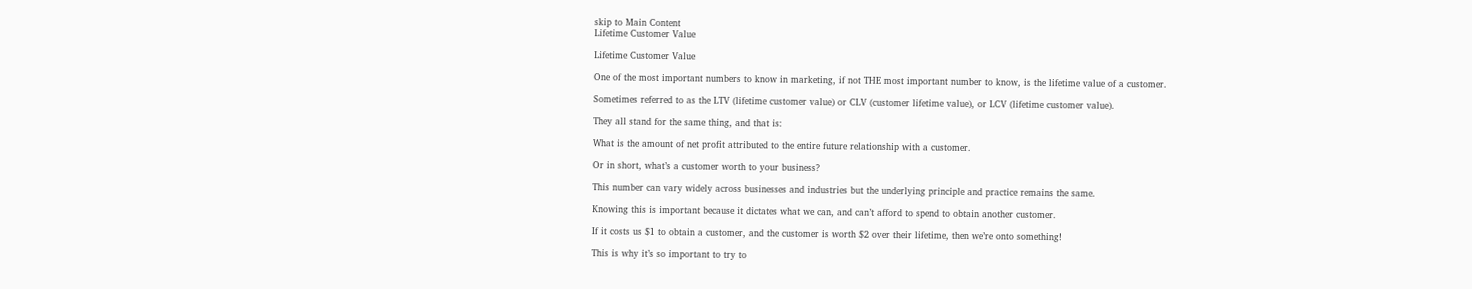skip to Main Content
Lifetime Customer Value

Lifetime Customer Value

One of the most important numbers to know in marketing, if not THE most important number to know, is the lifetime value of a customer.

Sometimes referred to as the LTV (lifetime customer value) or CLV (customer lifetime value), or LCV (lifetime customer value).

They all stand for the same thing, and that is:

What is the amount of net profit attributed to the entire future relationship with a customer.

Or in short, what’s a customer worth to your business?

This number can vary widely across businesses and industries but the underlying principle and practice remains the same.

Knowing this is important because it dictates what we can, and can’t afford to spend to obtain another customer.

If it costs us $1 to obtain a customer, and the customer is worth $2 over their lifetime, then we’re onto something!

This is why it’s so important to try to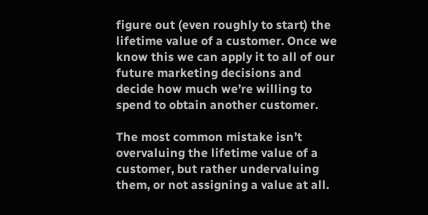figure out (even roughly to start) the lifetime value of a customer. Once we know this we can apply it to all of our future marketing decisions and decide how much we’re willing to spend to obtain another customer.

The most common mistake isn’t overvaluing the lifetime value of a customer, but rather undervaluing them, or not assigning a value at all.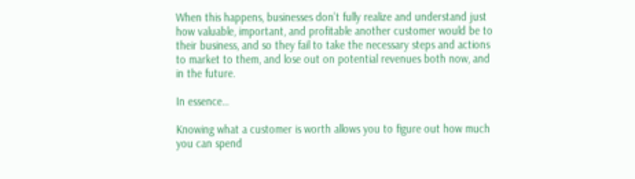When this happens, businesses don’t fully realize and understand just how valuable, important, and profitable another customer would be to their business, and so they fail to take the necessary steps and actions to market to them, and lose out on potential revenues both now, and in the future.

In essence…

Knowing what a customer is worth allows you to figure out how much you can spend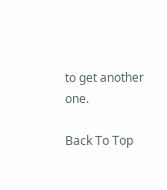to get another one.

Back To Top